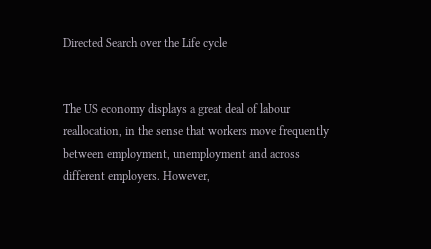Directed Search over the Life cycle


The US economy displays a great deal of labour reallocation, in the sense that workers move frequently between employment, unemployment and across different employers. However,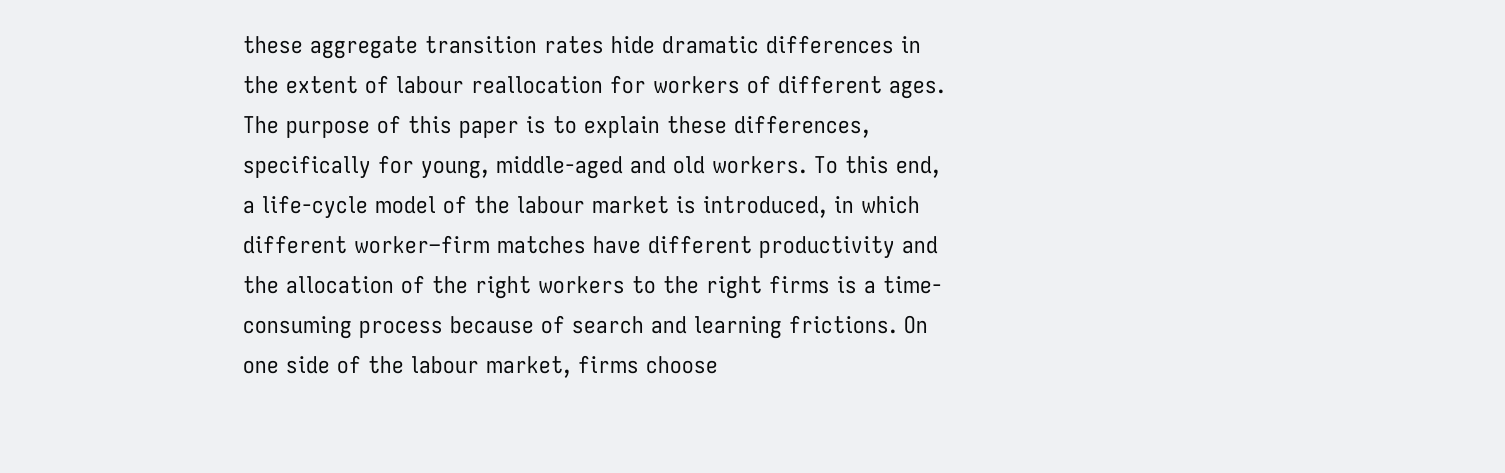these aggregate transition rates hide dramatic differences in the extent of labour reallocation for workers of different ages. The purpose of this paper is to explain these differences, specifically for young, middle-aged and old workers. To this end, a life-cycle model of the labour market is introduced, in which different worker–firm matches have different productivity and the allocation of the right workers to the right firms is a time-consuming process because of search and learning frictions. On one side of the labour market, firms choose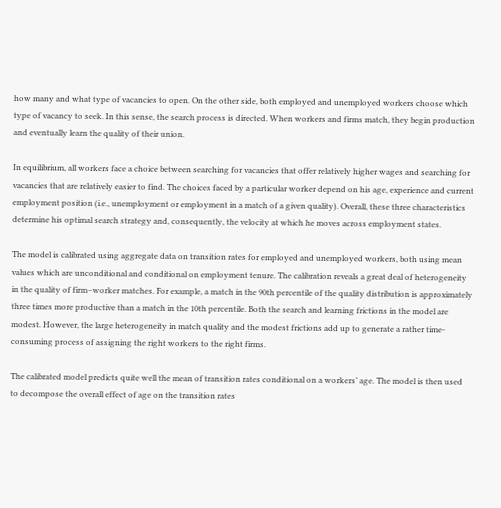how many and what type of vacancies to open. On the other side, both employed and unemployed workers choose which type of vacancy to seek. In this sense, the search process is directed. When workers and firms match, they begin production and eventually learn the quality of their union.

In equilibrium, all workers face a choice between searching for vacancies that offer relatively higher wages and searching for vacancies that are relatively easier to find. The choices faced by a particular worker depend on his age, experience and current employment position (i.e., unemployment or employment in a match of a given quality). Overall, these three characteristics determine his optimal search strategy and, consequently, the velocity at which he moves across employment states.

The model is calibrated using aggregate data on transition rates for employed and unemployed workers, both using mean values which are unconditional and conditional on employment tenure. The calibration reveals a great deal of heterogeneity in the quality of firm–worker matches. For example, a match in the 90th percentile of the quality distribution is approximately three times more productive than a match in the 10th percentile. Both the search and learning frictions in the model are modest. However, the large heterogeneity in match quality and the modest frictions add up to generate a rather time-consuming process of assigning the right workers to the right firms.

The calibrated model predicts quite well the mean of transition rates conditional on a workers’ age. The model is then used to decompose the overall effect of age on the transition rates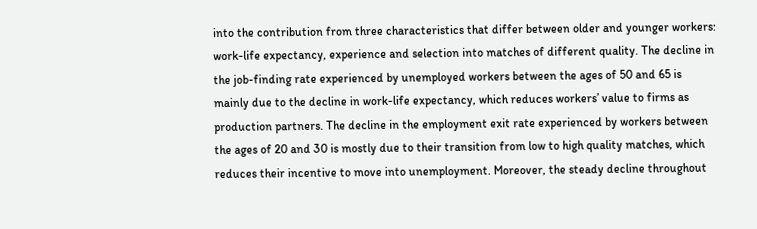into the contribution from three characteristics that differ between older and younger workers: work-life expectancy, experience and selection into matches of different quality. The decline in the job-finding rate experienced by unemployed workers between the ages of 50 and 65 is mainly due to the decline in work-life expectancy, which reduces workers’ value to firms as production partners. The decline in the employment exit rate experienced by workers between the ages of 20 and 30 is mostly due to their transition from low to high quality matches, which reduces their incentive to move into unemployment. Moreover, the steady decline throughout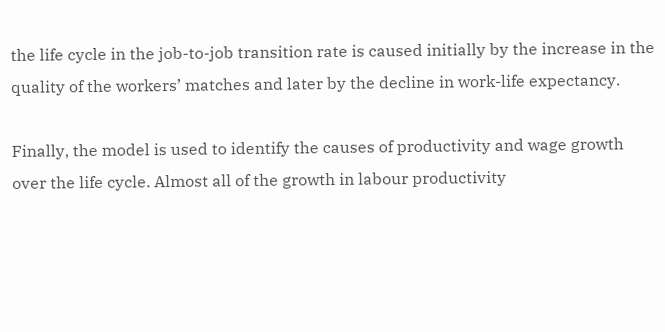the life cycle in the job-to-job transition rate is caused initially by the increase in the quality of the workers’ matches and later by the decline in work-life expectancy.

Finally, the model is used to identify the causes of productivity and wage growth over the life cycle. Almost all of the growth in labour productivity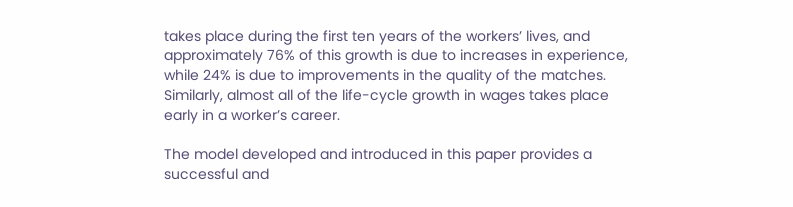takes place during the first ten years of the workers’ lives, and approximately 76% of this growth is due to increases in experience, while 24% is due to improvements in the quality of the matches. Similarly, almost all of the life-cycle growth in wages takes place early in a worker’s career.

The model developed and introduced in this paper provides a successful and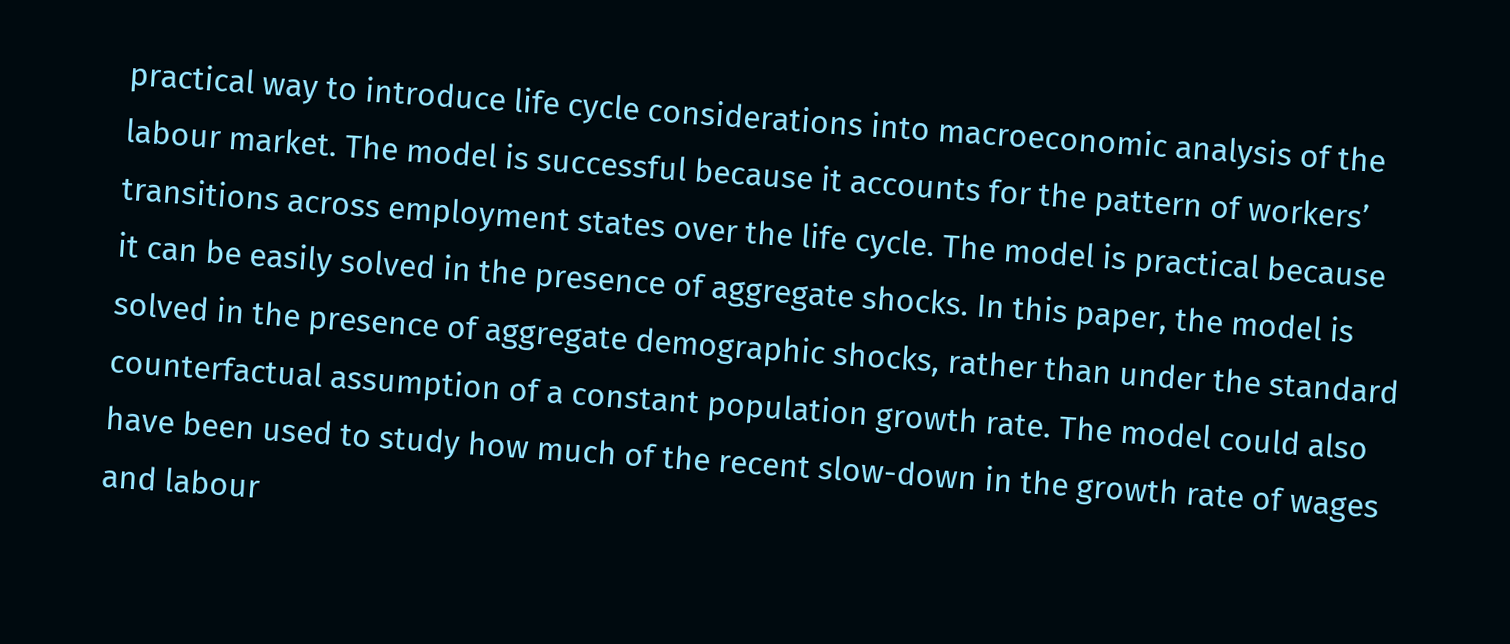practical way to introduce life cycle considerations into macroeconomic analysis of the labour market. The model is successful because it accounts for the pattern of workers’ transitions across employment states over the life cycle. The model is practical because it can be easily solved in the presence of aggregate shocks. In this paper, the model is solved in the presence of aggregate demographic shocks, rather than under the standard counterfactual assumption of a constant population growth rate. The model could also have been used to study how much of the recent slow-down in the growth rate of wages and labour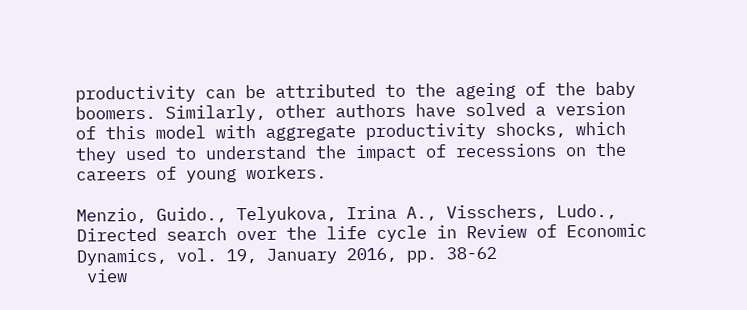productivity can be attributed to the ageing of the baby boomers. Similarly, other authors have solved a version of this model with aggregate productivity shocks, which they used to understand the impact of recessions on the careers of young workers.

Menzio, Guido., Telyukova, Irina A., Visschers, Ludo., Directed search over the life cycle in Review of Economic Dynamics, vol. 19, January 2016, pp. 38-62
 view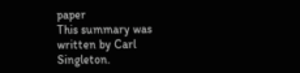paper
This summary was written by Carl Singleton.